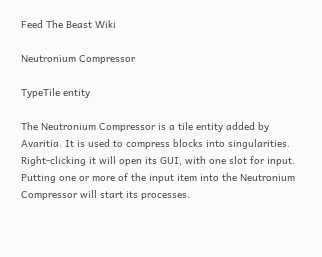Feed The Beast Wiki

Neutronium Compressor

TypeTile entity

The Neutronium Compressor is a tile entity added by Avaritia. It is used to compress blocks into singularities. Right-clicking it will open its GUI, with one slot for input. Putting one or more of the input item into the Neutronium Compressor will start its processes.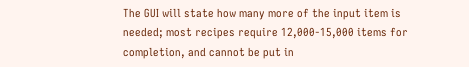The GUI will state how many more of the input item is needed; most recipes require 12,000-15,000 items for completion, and cannot be put in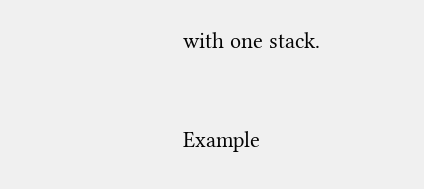with one stack.


Example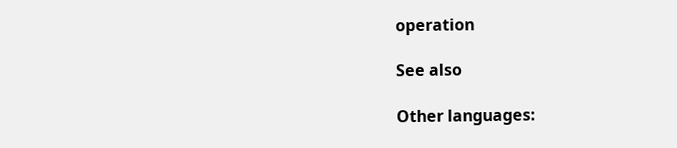operation

See also

Other languages: